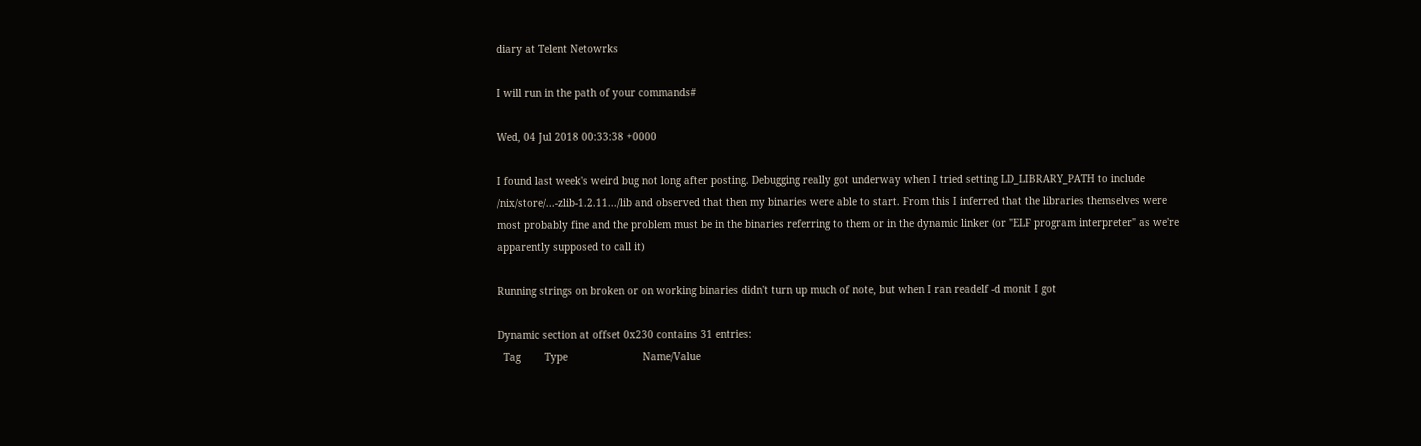diary at Telent Netowrks

I will run in the path of your commands#

Wed, 04 Jul 2018 00:33:38 +0000

I found last week's weird bug not long after posting. Debugging really got underway when I tried setting LD_LIBRARY_PATH to include /nix/store/...-zlib-1.2.11.../lib and observed that then my binaries were able to start. From this I inferred that the libraries themselves were most probably fine and the problem must be in the binaries referring to them or in the dynamic linker (or "ELF program interpreter" as we're apparently supposed to call it)

Running strings on broken or on working binaries didn't turn up much of note, but when I ran readelf -d monit I got

Dynamic section at offset 0x230 contains 31 entries:
  Tag        Type                         Name/Value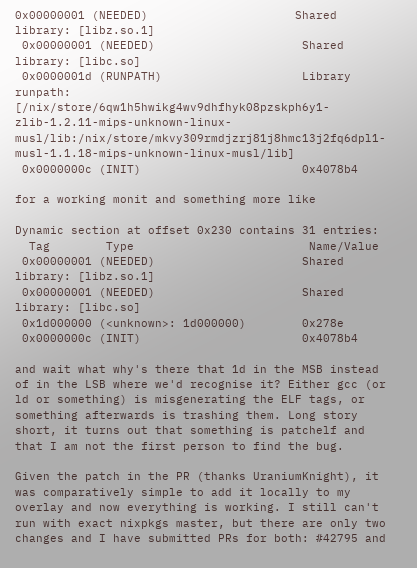0x00000001 (NEEDED)                     Shared library: [libz.so.1]
 0x00000001 (NEEDED)                     Shared library: [libc.so]
 0x0000001d (RUNPATH)                    Library runpath: [/nix/store/6qw1h5hwikg4wv9dhfhyk08pzskph6y1-zlib-1.2.11-mips-unknown-linux-musl/lib:/nix/store/mkvy309rmdjzrj81j8hmc13j2fq6dpl1-musl-1.1.18-mips-unknown-linux-musl/lib]
 0x0000000c (INIT)                       0x4078b4

for a working monit and something more like

Dynamic section at offset 0x230 contains 31 entries:
  Tag        Type                         Name/Value
 0x00000001 (NEEDED)                     Shared library: [libz.so.1]
 0x00000001 (NEEDED)                     Shared library: [libc.so]
 0x1d000000 (<unknown>: 1d000000)        0x278e
 0x0000000c (INIT)                       0x4078b4

and wait what why's there that 1d in the MSB instead of in the LSB where we'd recognise it? Either gcc (or ld or something) is misgenerating the ELF tags, or something afterwards is trashing them. Long story short, it turns out that something is patchelf and that I am not the first person to find the bug.

Given the patch in the PR (thanks UraniumKnight), it was comparatively simple to add it locally to my overlay and now everything is working. I still can't run with exact nixpkgs master, but there are only two changes and I have submitted PRs for both: #42795 and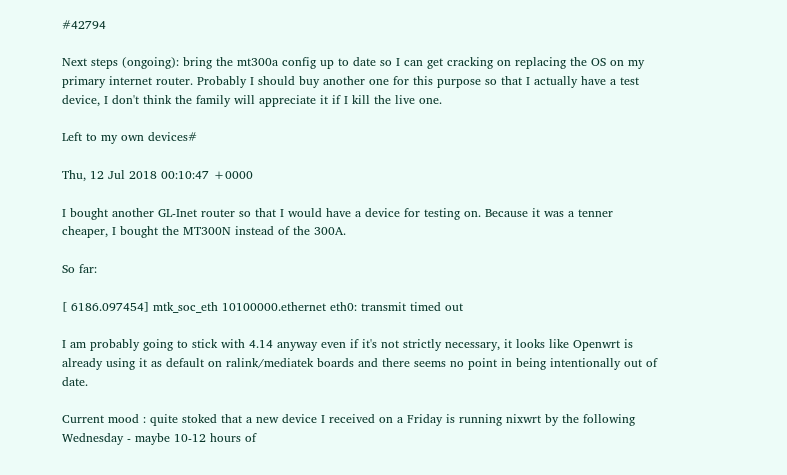#42794

Next steps (ongoing): bring the mt300a config up to date so I can get cracking on replacing the OS on my primary internet router. Probably I should buy another one for this purpose so that I actually have a test device, I don't think the family will appreciate it if I kill the live one.

Left to my own devices#

Thu, 12 Jul 2018 00:10:47 +0000

I bought another GL-Inet router so that I would have a device for testing on. Because it was a tenner cheaper, I bought the MT300N instead of the 300A.

So far:

[ 6186.097454] mtk_soc_eth 10100000.ethernet eth0: transmit timed out

I am probably going to stick with 4.14 anyway even if it's not strictly necessary, it looks like Openwrt is already using it as default on ralink/mediatek boards and there seems no point in being intentionally out of date.

Current mood : quite stoked that a new device I received on a Friday is running nixwrt by the following Wednesday - maybe 10-12 hours of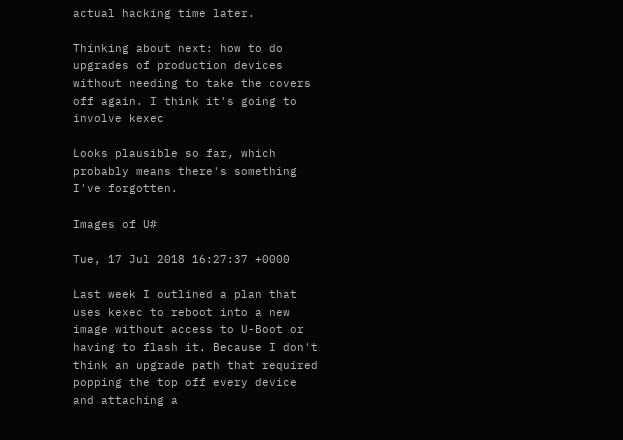actual hacking time later.

Thinking about next: how to do upgrades of production devices without needing to take the covers off again. I think it's going to involve kexec

Looks plausible so far, which probably means there's something I've forgotten.

Images of U#

Tue, 17 Jul 2018 16:27:37 +0000

Last week I outlined a plan that uses kexec to reboot into a new image without access to U-Boot or having to flash it. Because I don't think an upgrade path that required popping the top off every device and attaching a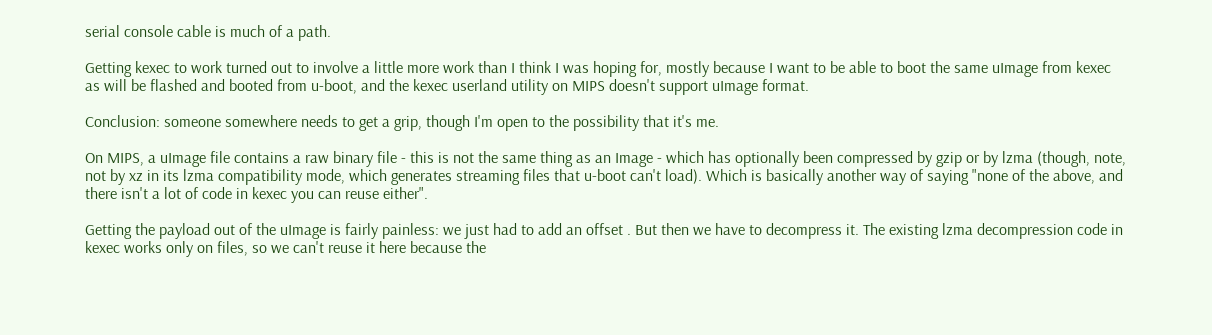serial console cable is much of a path.

Getting kexec to work turned out to involve a little more work than I think I was hoping for, mostly because I want to be able to boot the same uImage from kexec as will be flashed and booted from u-boot, and the kexec userland utility on MIPS doesn't support uImage format.

Conclusion: someone somewhere needs to get a grip, though I'm open to the possibility that it's me.

On MIPS, a uImage file contains a raw binary file - this is not the same thing as an Image - which has optionally been compressed by gzip or by lzma (though, note, not by xz in its lzma compatibility mode, which generates streaming files that u-boot can't load). Which is basically another way of saying "none of the above, and there isn't a lot of code in kexec you can reuse either".

Getting the payload out of the uImage is fairly painless: we just had to add an offset . But then we have to decompress it. The existing lzma decompression code in kexec works only on files, so we can't reuse it here because the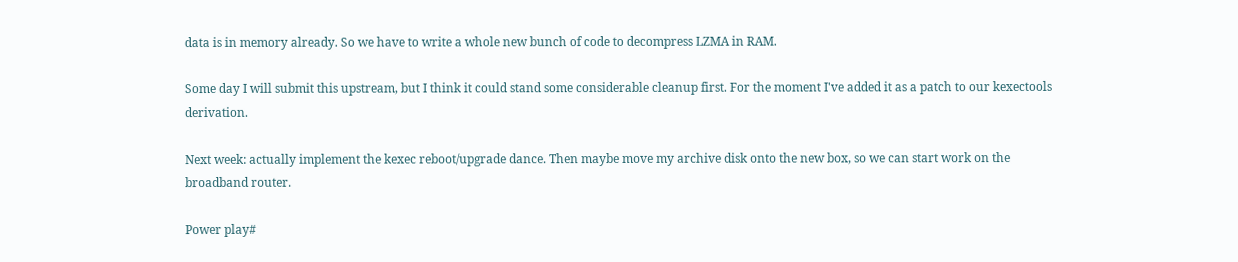data is in memory already. So we have to write a whole new bunch of code to decompress LZMA in RAM.

Some day I will submit this upstream, but I think it could stand some considerable cleanup first. For the moment I've added it as a patch to our kexectools derivation.

Next week: actually implement the kexec reboot/upgrade dance. Then maybe move my archive disk onto the new box, so we can start work on the broadband router.

Power play#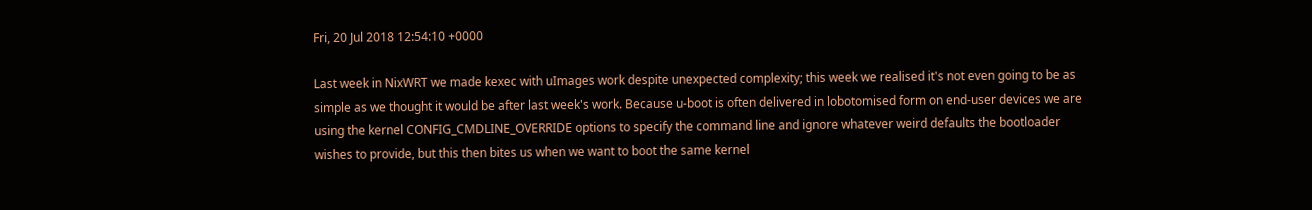Fri, 20 Jul 2018 12:54:10 +0000

Last week in NixWRT we made kexec with uImages work despite unexpected complexity; this week we realised it's not even going to be as simple as we thought it would be after last week's work. Because u-boot is often delivered in lobotomised form on end-user devices we are using the kernel CONFIG_CMDLINE_OVERRIDE options to specify the command line and ignore whatever weird defaults the bootloader wishes to provide, but this then bites us when we want to boot the same kernel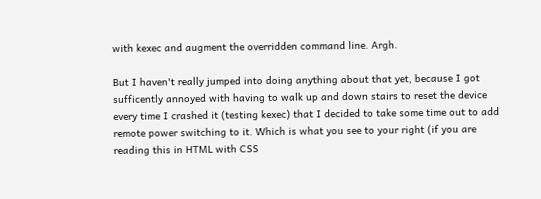with kexec and augment the overridden command line. Argh.

But I haven't really jumped into doing anything about that yet, because I got sufficently annoyed with having to walk up and down stairs to reset the device every time I crashed it (testing kexec) that I decided to take some time out to add remote power switching to it. Which is what you see to your right (if you are reading this in HTML with CSS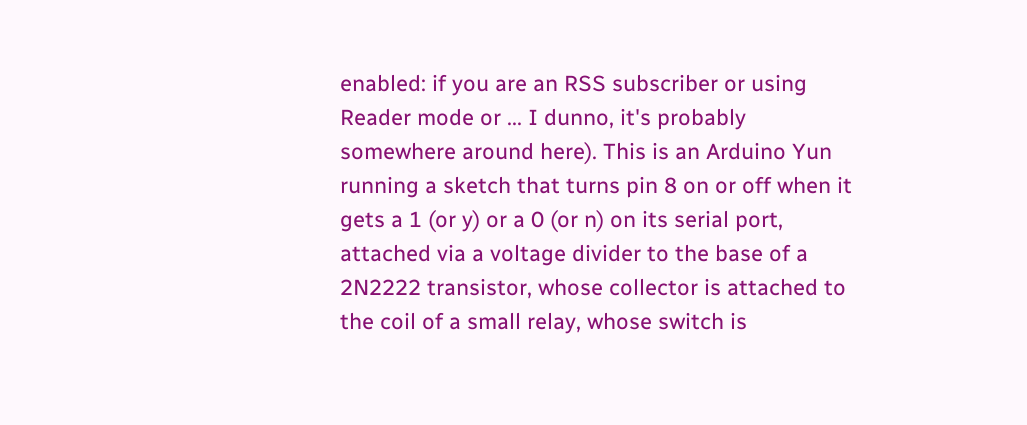enabled: if you are an RSS subscriber or using Reader mode or ... I dunno, it's probably somewhere around here). This is an Arduino Yun running a sketch that turns pin 8 on or off when it gets a 1 (or y) or a 0 (or n) on its serial port, attached via a voltage divider to the base of a 2N2222 transistor, whose collector is attached to the coil of a small relay, whose switch is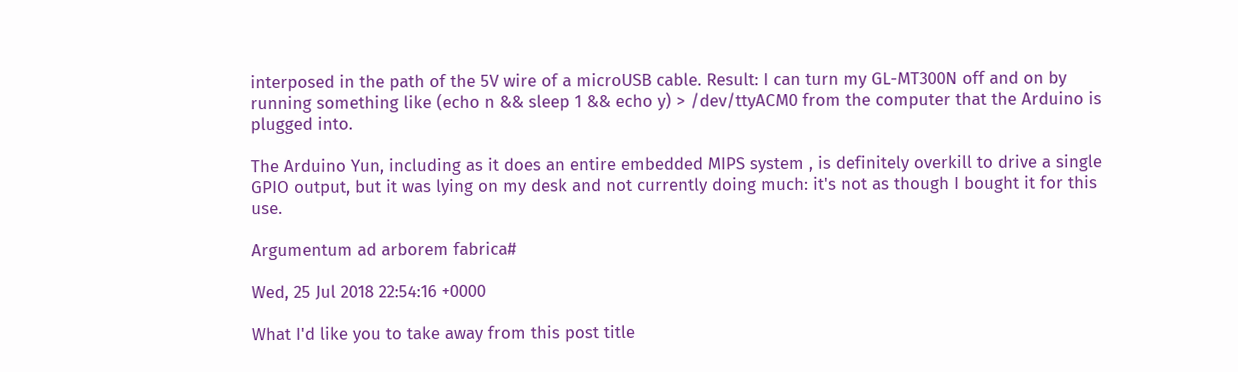interposed in the path of the 5V wire of a microUSB cable. Result: I can turn my GL-MT300N off and on by running something like (echo n && sleep 1 && echo y) > /dev/ttyACM0 from the computer that the Arduino is plugged into.

The Arduino Yun, including as it does an entire embedded MIPS system , is definitely overkill to drive a single GPIO output, but it was lying on my desk and not currently doing much: it's not as though I bought it for this use.

Argumentum ad arborem fabrica#

Wed, 25 Jul 2018 22:54:16 +0000

What I'd like you to take away from this post title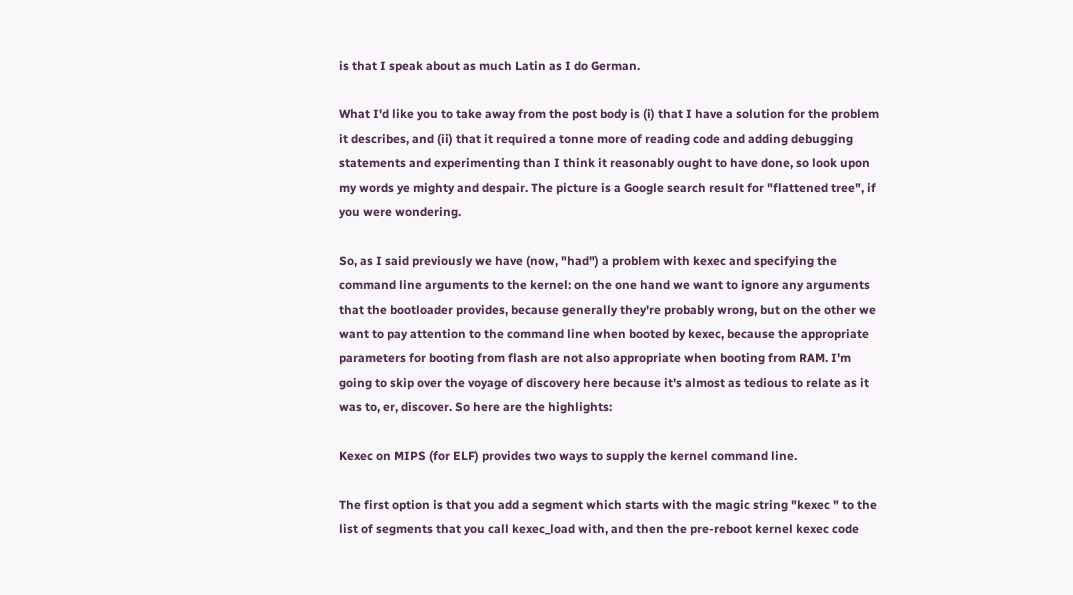is that I speak about as much Latin as I do German.

What I'd like you to take away from the post body is (i) that I have a solution for the problem it describes, and (ii) that it required a tonne more of reading code and adding debugging statements and experimenting than I think it reasonably ought to have done, so look upon my words ye mighty and despair. The picture is a Google search result for "flattened tree", if you were wondering.

So, as I said previously we have (now, "had") a problem with kexec and specifying the command line arguments to the kernel: on the one hand we want to ignore any arguments that the bootloader provides, because generally they're probably wrong, but on the other we want to pay attention to the command line when booted by kexec, because the appropriate parameters for booting from flash are not also appropriate when booting from RAM. I'm going to skip over the voyage of discovery here because it's almost as tedious to relate as it was to, er, discover. So here are the highlights:

Kexec on MIPS (for ELF) provides two ways to supply the kernel command line.

The first option is that you add a segment which starts with the magic string "kexec " to the list of segments that you call kexec_load with, and then the pre-reboot kernel kexec code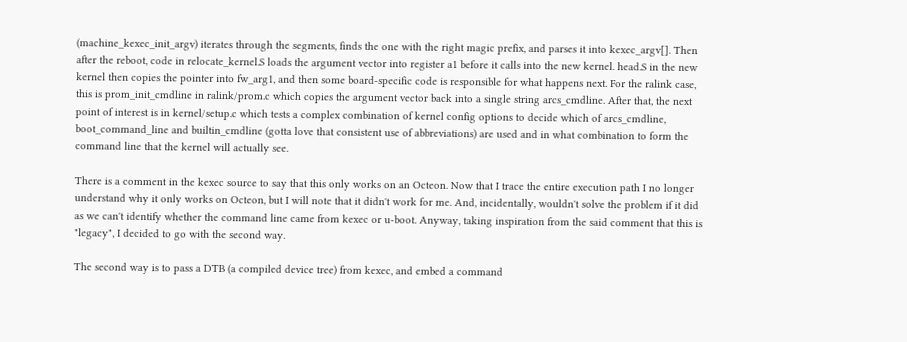(machine_kexec_init_argv) iterates through the segments, finds the one with the right magic prefix, and parses it into kexec_argv[]. Then after the reboot, code in relocate_kernel.S loads the argument vector into register a1 before it calls into the new kernel. head.S in the new kernel then copies the pointer into fw_arg1, and then some board-specific code is responsible for what happens next. For the ralink case, this is prom_init_cmdline in ralink/prom.c which copies the argument vector back into a single string arcs_cmdline. After that, the next point of interest is in kernel/setup.c which tests a complex combination of kernel config options to decide which of arcs_cmdline, boot_command_line and builtin_cmdline (gotta love that consistent use of abbreviations) are used and in what combination to form the command line that the kernel will actually see.

There is a comment in the kexec source to say that this only works on an Octeon. Now that I trace the entire execution path I no longer understand why it only works on Octeon, but I will note that it didn't work for me. And, incidentally, wouldn't solve the problem if it did as we can't identify whether the command line came from kexec or u-boot. Anyway, taking inspiration from the said comment that this is "legacy", I decided to go with the second way.

The second way is to pass a DTB (a compiled device tree) from kexec, and embed a command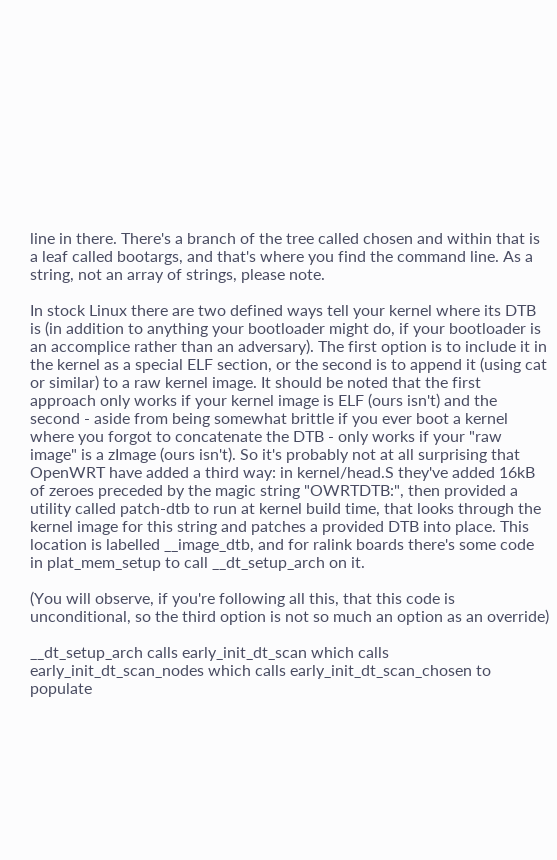line in there. There's a branch of the tree called chosen and within that is a leaf called bootargs, and that's where you find the command line. As a string, not an array of strings, please note.

In stock Linux there are two defined ways tell your kernel where its DTB is (in addition to anything your bootloader might do, if your bootloader is an accomplice rather than an adversary). The first option is to include it in the kernel as a special ELF section, or the second is to append it (using cat or similar) to a raw kernel image. It should be noted that the first approach only works if your kernel image is ELF (ours isn't) and the second - aside from being somewhat brittle if you ever boot a kernel where you forgot to concatenate the DTB - only works if your "raw image" is a zImage (ours isn't). So it's probably not at all surprising that OpenWRT have added a third way: in kernel/head.S they've added 16kB of zeroes preceded by the magic string "OWRTDTB:", then provided a utility called patch-dtb to run at kernel build time, that looks through the kernel image for this string and patches a provided DTB into place. This location is labelled __image_dtb, and for ralink boards there's some code in plat_mem_setup to call __dt_setup_arch on it.

(You will observe, if you're following all this, that this code is unconditional, so the third option is not so much an option as an override)

__dt_setup_arch calls early_init_dt_scan which calls early_init_dt_scan_nodes which calls early_init_dt_scan_chosen to populate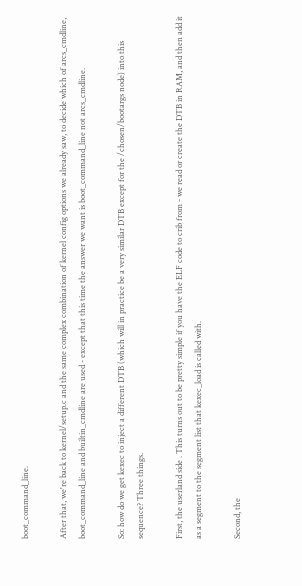boot_command_line.

After that, we're back to kernel/setup.c and the same complex combination of kernel config options we already saw, to decide which of arcs_cmdline, boot_command_line and builtin_cmdline are used - except that this time the answer we want is boot_command_line not arcs_cmdline.

So: how do we get kexec to inject a different DTB (which will in practice be a very similar DTB except for the /chosen/bootargs node) into this sequence? Three things.

First, the userland side . This turns out to be pretty simple if you have the ELF code to crib from - we read or create the DTB in RAM, and then add it as a segment to the segment list that kexec_load is called with.

Second, the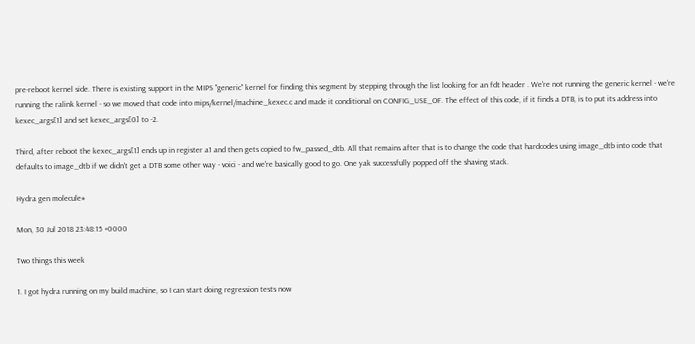pre-reboot kernel side. There is existing support in the MIPS "generic" kernel for finding this segment by stepping through the list looking for an fdt header . We're not running the generic kernel - we're running the ralink kernel - so we moved that code into mips/kernel/machine_kexec.c and made it conditional on CONFIG_USE_OF. The effect of this code, if it finds a DTB, is to put its address into kexec_args[1] and set kexec_args[0] to -2.

Third, after reboot the kexec_args[1] ends up in register a1 and then gets copied to fw_passed_dtb. All that remains after that is to change the code that hardcodes using image_dtb into code that defaults to image_dtb if we didn't get a DTB some other way - voici - and we're basically good to go. One yak successfully popped off the shaving stack.

Hydra gen molecule#

Mon, 30 Jul 2018 23:48:15 +0000

Two things this week

1. I got hydra running on my build machine, so I can start doing regression tests now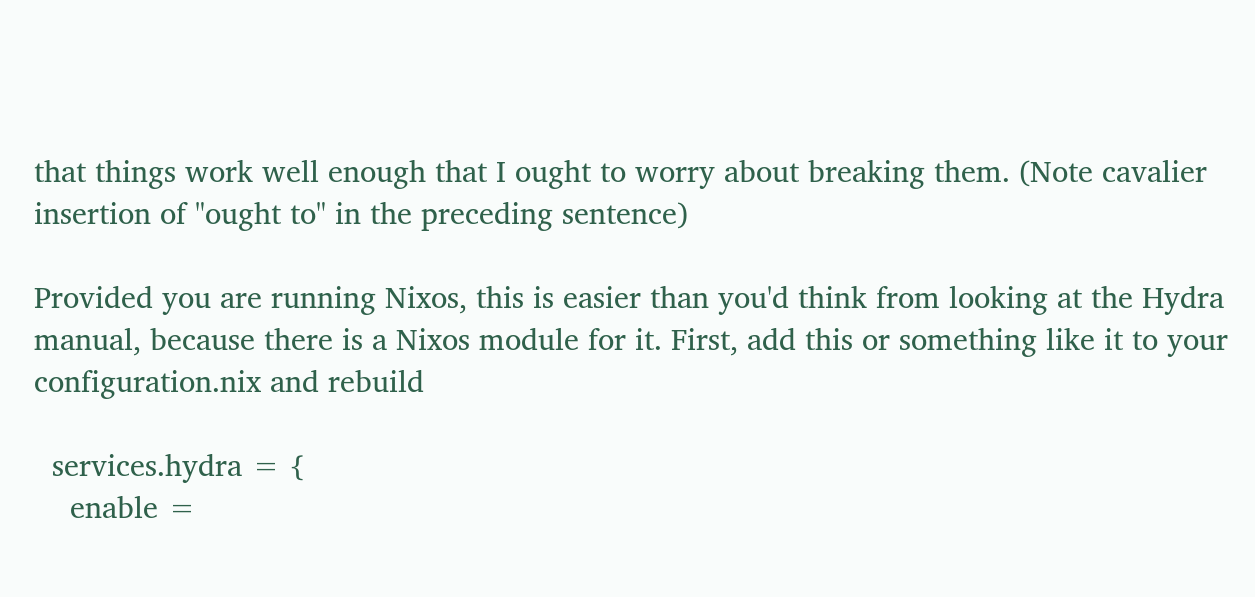that things work well enough that I ought to worry about breaking them. (Note cavalier insertion of "ought to" in the preceding sentence)

Provided you are running Nixos, this is easier than you'd think from looking at the Hydra manual, because there is a Nixos module for it. First, add this or something like it to your configuration.nix and rebuild

  services.hydra = {
    enable =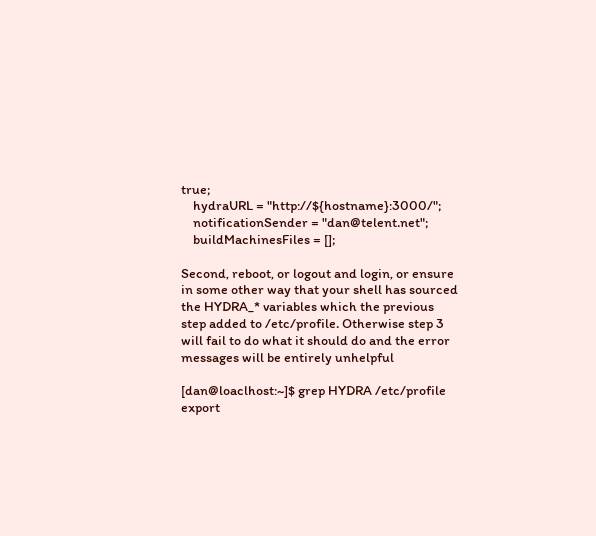true;
    hydraURL = "http://${hostname}:3000/";
    notificationSender = "dan@telent.net";
    buildMachinesFiles = [];

Second, reboot, or logout and login, or ensure in some other way that your shell has sourced the HYDRA_* variables which the previous step added to /etc/profile. Otherwise step 3 will fail to do what it should do and the error messages will be entirely unhelpful

[dan@loaclhost:~]$ grep HYDRA /etc/profile
export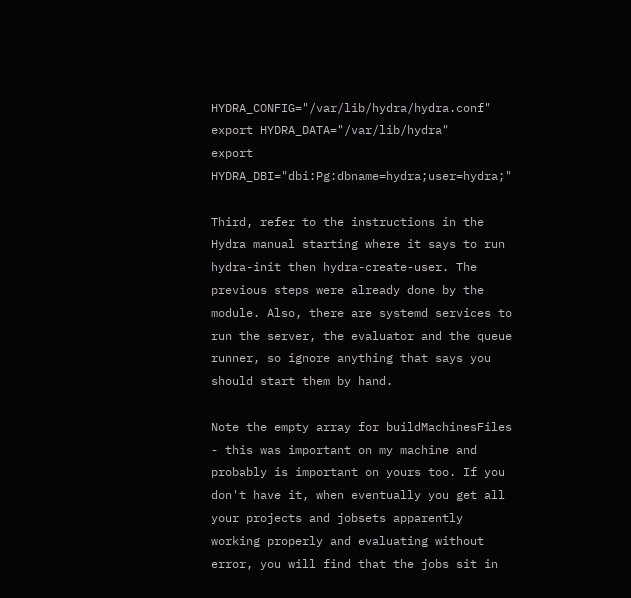HYDRA_CONFIG="/var/lib/hydra/hydra.conf"
export HYDRA_DATA="/var/lib/hydra"
export HYDRA_DBI="dbi:Pg:dbname=hydra;user=hydra;"

Third, refer to the instructions in the Hydra manual starting where it says to run hydra-init then hydra-create-user. The previous steps were already done by the module. Also, there are systemd services to run the server, the evaluator and the queue runner, so ignore anything that says you should start them by hand.

Note the empty array for buildMachinesFiles - this was important on my machine and probably is important on yours too. If you don't have it, when eventually you get all your projects and jobsets apparently working properly and evaluating without error, you will find that the jobs sit in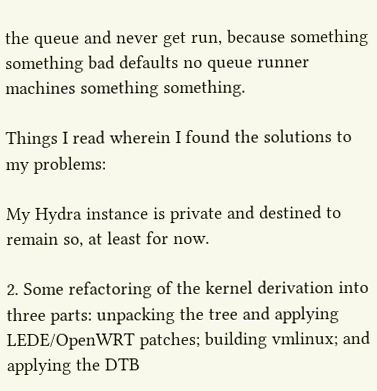the queue and never get run, because something something bad defaults no queue runner machines something something.

Things I read wherein I found the solutions to my problems:

My Hydra instance is private and destined to remain so, at least for now.

2. Some refactoring of the kernel derivation into three parts: unpacking the tree and applying LEDE/OpenWRT patches; building vmlinux; and applying the DTB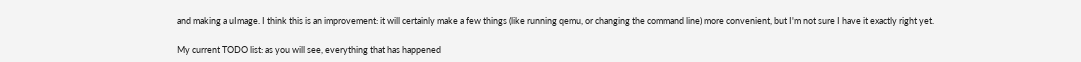and making a uImage. I think this is an improvement: it will certainly make a few things (like running qemu, or changing the command line) more convenient, but I'm not sure I have it exactly right yet.

My current TODO list: as you will see, everything that has happened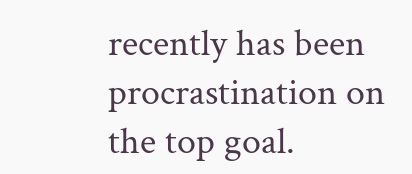recently has been procrastination on the top goal.